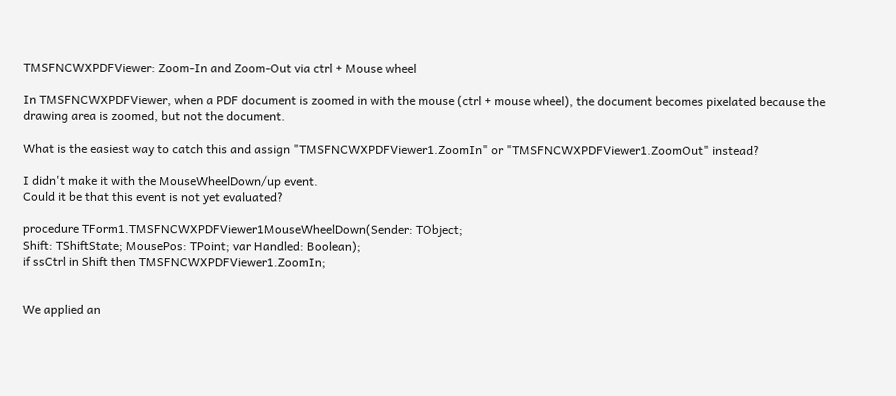TMSFNCWXPDFViewer: Zoom-In and Zoom-Out via ctrl + Mouse wheel

In TMSFNCWXPDFViewer, when a PDF document is zoomed in with the mouse (ctrl + mouse wheel), the document becomes pixelated because the drawing area is zoomed, but not the document.

What is the easiest way to catch this and assign "TMSFNCWXPDFViewer1.ZoomIn" or "TMSFNCWXPDFViewer1.ZoomOut" instead?

I didn't make it with the MouseWheelDown/up event.
Could it be that this event is not yet evaluated?

procedure TForm1.TMSFNCWXPDFViewer1MouseWheelDown(Sender: TObject;
Shift: TShiftState; MousePos: TPoint; var Handled: Boolean);
if ssCtrl in Shift then TMSFNCWXPDFViewer1.ZoomIn;


We applied an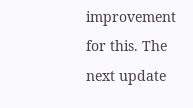improvement for this. The next update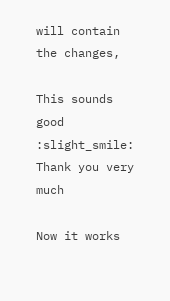will contain the changes,

This sounds good :slight_smile:
Thank you very much

Now it works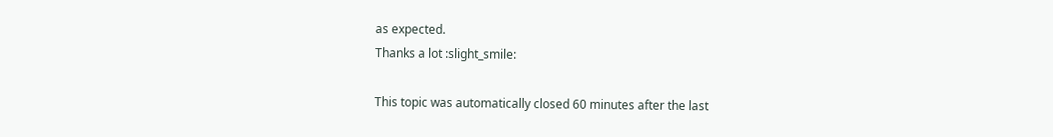as expected.
Thanks a lot :slight_smile:

This topic was automatically closed 60 minutes after the last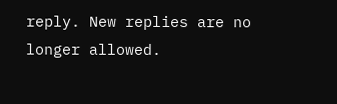reply. New replies are no longer allowed.